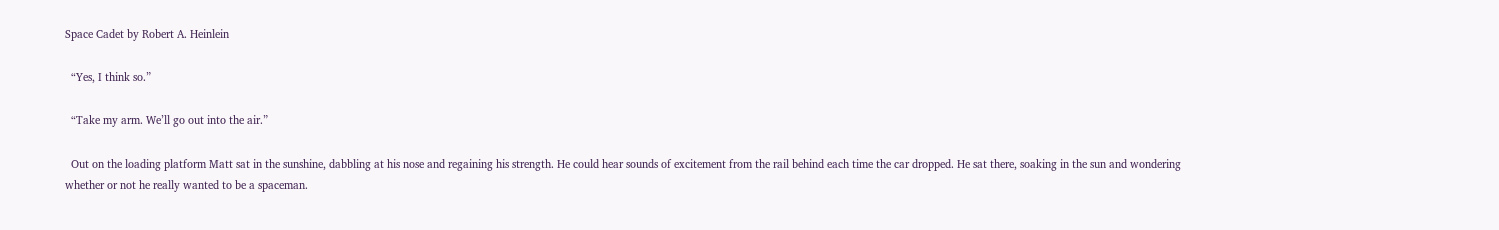Space Cadet by Robert A. Heinlein

  “Yes, I think so.”

  “Take my arm. We’ll go out into the air.”

  Out on the loading platform Matt sat in the sunshine, dabbling at his nose and regaining his strength. He could hear sounds of excitement from the rail behind each time the car dropped. He sat there, soaking in the sun and wondering whether or not he really wanted to be a spaceman.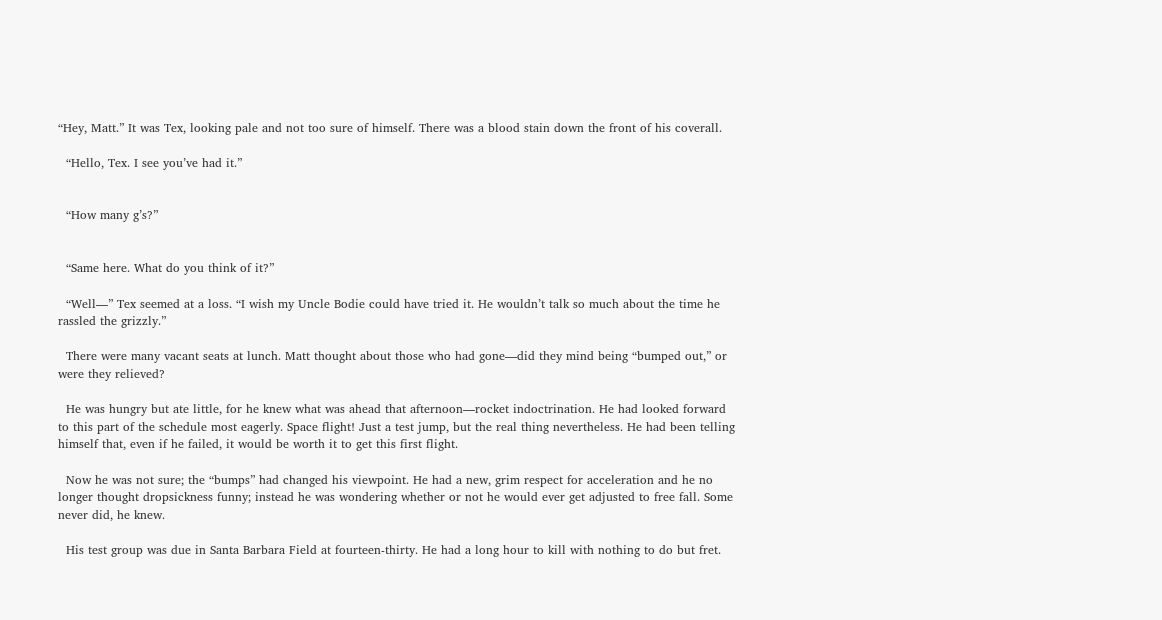“Hey, Matt.” It was Tex, looking pale and not too sure of himself. There was a blood stain down the front of his coverall.

  “Hello, Tex. I see you’ve had it.”


  “How many g’s?”


  “Same here. What do you think of it?”

  “Well—” Tex seemed at a loss. “I wish my Uncle Bodie could have tried it. He wouldn’t talk so much about the time he rassled the grizzly.”

  There were many vacant seats at lunch. Matt thought about those who had gone—did they mind being “bumped out,” or were they relieved?

  He was hungry but ate little, for he knew what was ahead that afternoon—rocket indoctrination. He had looked forward to this part of the schedule most eagerly. Space flight! Just a test jump, but the real thing nevertheless. He had been telling himself that, even if he failed, it would be worth it to get this first flight.

  Now he was not sure; the “bumps” had changed his viewpoint. He had a new, grim respect for acceleration and he no longer thought dropsickness funny; instead he was wondering whether or not he would ever get adjusted to free fall. Some never did, he knew.

  His test group was due in Santa Barbara Field at fourteen-thirty. He had a long hour to kill with nothing to do but fret.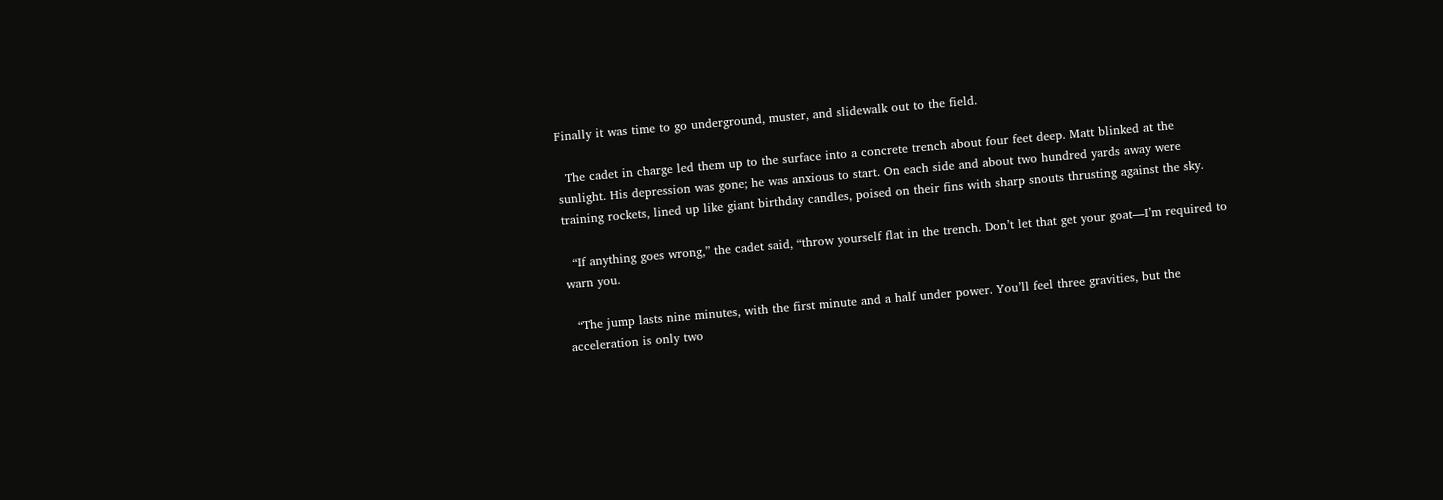Finally it was time to go underground, muster, and slidewalk out to the field.

  The cadet in charge led them up to the surface into a concrete trench about four feet deep. Matt blinked at the sunlight. His depression was gone; he was anxious to start. On each side and about two hundred yards away were training rockets, lined up like giant birthday candles, poised on their fins with sharp snouts thrusting against the sky.

  “If anything goes wrong,” the cadet said, “throw yourself flat in the trench. Don’t let that get your goat—I’m required to warn you.

  “The jump lasts nine minutes, with the first minute and a half under power. You’ll feel three gravities, but the acceleration is only two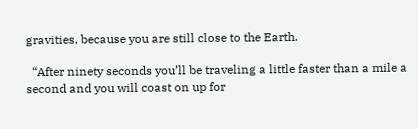gravities, because you are still close to the Earth.

  “After ninety seconds you’ll be traveling a little faster than a mile a second and you will coast on up for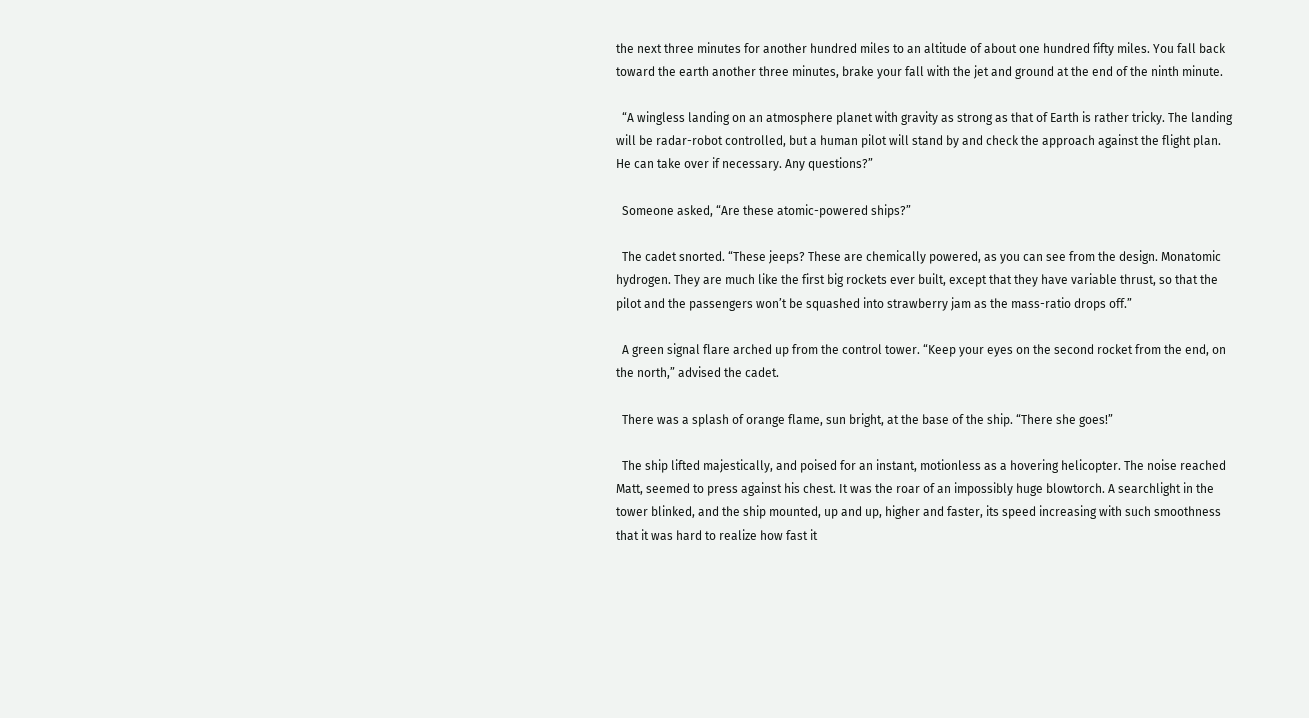the next three minutes for another hundred miles to an altitude of about one hundred fifty miles. You fall back toward the earth another three minutes, brake your fall with the jet and ground at the end of the ninth minute.

  “A wingless landing on an atmosphere planet with gravity as strong as that of Earth is rather tricky. The landing will be radar-robot controlled, but a human pilot will stand by and check the approach against the flight plan. He can take over if necessary. Any questions?”

  Someone asked, “Are these atomic-powered ships?”

  The cadet snorted. “These jeeps? These are chemically powered, as you can see from the design. Monatomic hydrogen. They are much like the first big rockets ever built, except that they have variable thrust, so that the pilot and the passengers won’t be squashed into strawberry jam as the mass-ratio drops off.”

  A green signal flare arched up from the control tower. “Keep your eyes on the second rocket from the end, on the north,” advised the cadet.

  There was a splash of orange flame, sun bright, at the base of the ship. “There she goes!”

  The ship lifted majestically, and poised for an instant, motionless as a hovering helicopter. The noise reached Matt, seemed to press against his chest. It was the roar of an impossibly huge blowtorch. A searchlight in the tower blinked, and the ship mounted, up and up, higher and faster, its speed increasing with such smoothness that it was hard to realize how fast it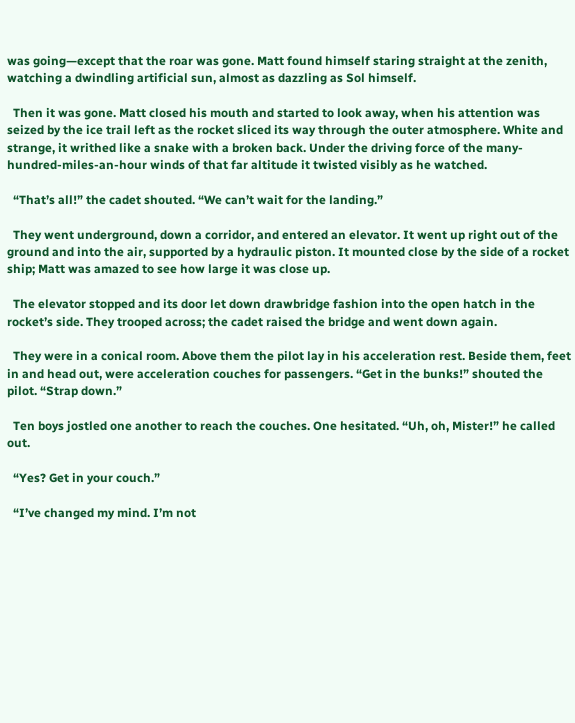was going—except that the roar was gone. Matt found himself staring straight at the zenith, watching a dwindling artificial sun, almost as dazzling as Sol himself.

  Then it was gone. Matt closed his mouth and started to look away, when his attention was seized by the ice trail left as the rocket sliced its way through the outer atmosphere. White and strange, it writhed like a snake with a broken back. Under the driving force of the many-hundred-miles-an-hour winds of that far altitude it twisted visibly as he watched.

  “That’s all!” the cadet shouted. “We can’t wait for the landing.”

  They went underground, down a corridor, and entered an elevator. It went up right out of the ground and into the air, supported by a hydraulic piston. It mounted close by the side of a rocket ship; Matt was amazed to see how large it was close up.

  The elevator stopped and its door let down drawbridge fashion into the open hatch in the rocket’s side. They trooped across; the cadet raised the bridge and went down again.

  They were in a conical room. Above them the pilot lay in his acceleration rest. Beside them, feet in and head out, were acceleration couches for passengers. “Get in the bunks!” shouted the pilot. “Strap down.”

  Ten boys jostled one another to reach the couches. One hesitated. “Uh, oh, Mister!” he called out.

  “Yes? Get in your couch.”

  “I’ve changed my mind. I’m not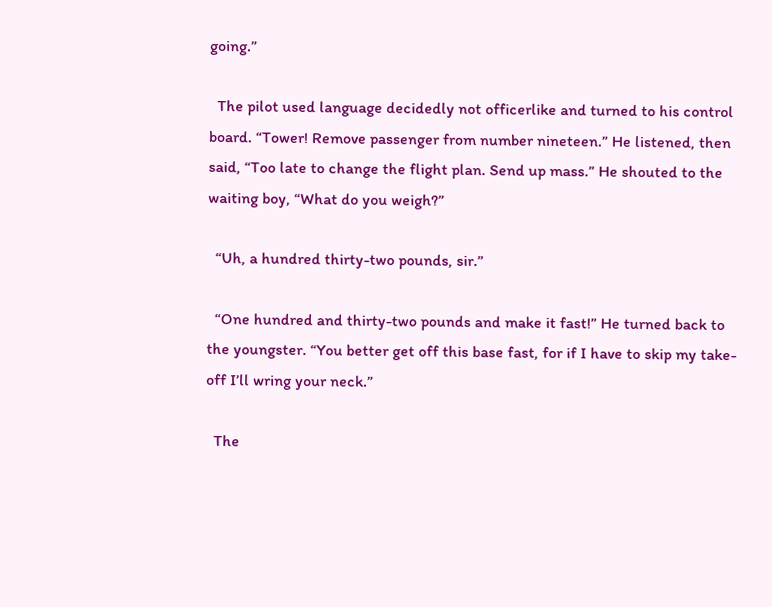going.”

  The pilot used language decidedly not officerlike and turned to his control board. “Tower! Remove passenger from number nineteen.” He listened, then said, “Too late to change the flight plan. Send up mass.” He shouted to the waiting boy, “What do you weigh?”

  “Uh, a hundred thirty-two pounds, sir.”

  “One hundred and thirty-two pounds and make it fast!” He turned back to the youngster. “You better get off this base fast, for if I have to skip my take-off I’ll wring your neck.”

  The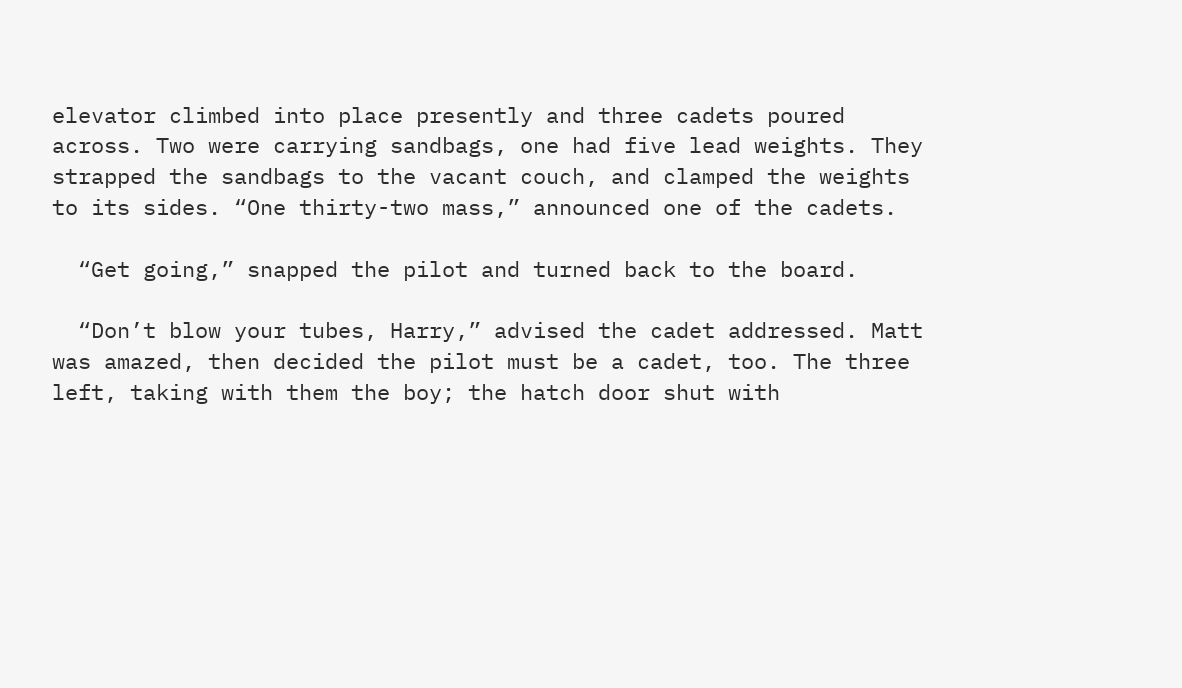elevator climbed into place presently and three cadets poured across. Two were carrying sandbags, one had five lead weights. They strapped the sandbags to the vacant couch, and clamped the weights to its sides. “One thirty-two mass,” announced one of the cadets.

  “Get going,” snapped the pilot and turned back to the board.

  “Don’t blow your tubes, Harry,” advised the cadet addressed. Matt was amazed, then decided the pilot must be a cadet, too. The three left, taking with them the boy; the hatch door shut with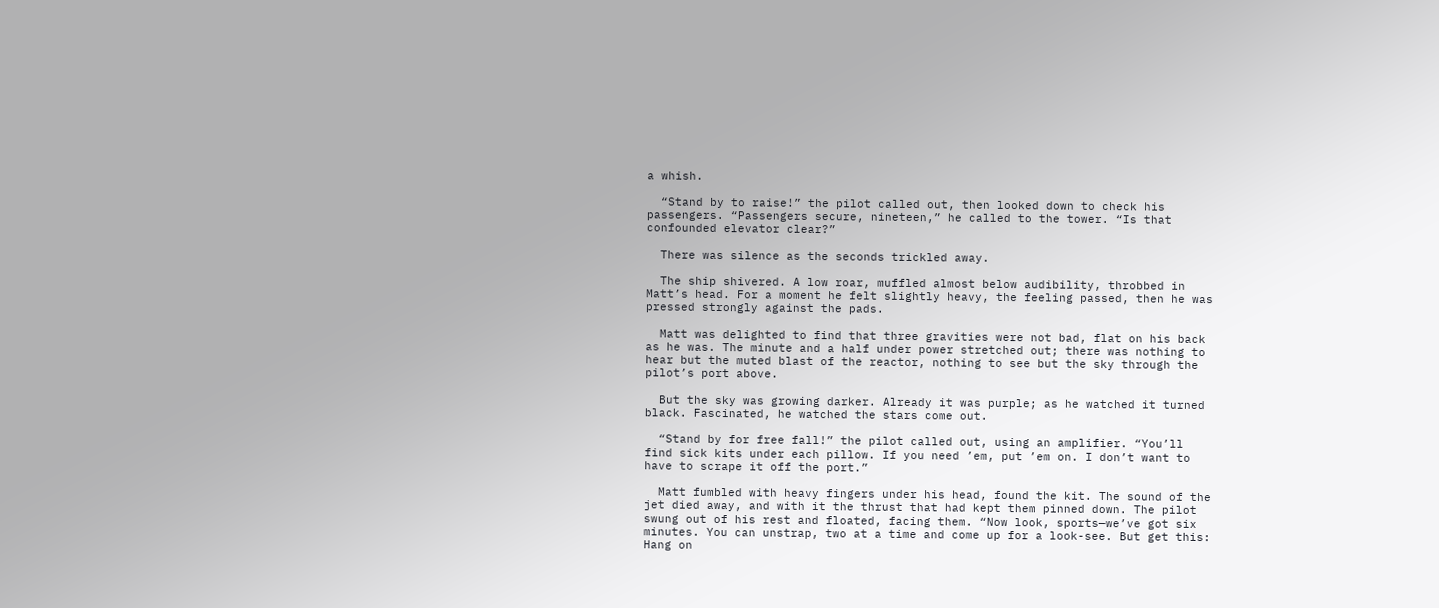a whish.

  “Stand by to raise!” the pilot called out, then looked down to check his passengers. “Passengers secure, nineteen,” he called to the tower. “Is that confounded elevator clear?”

  There was silence as the seconds trickled away.

  The ship shivered. A low roar, muffled almost below audibility, throbbed in Matt’s head. For a moment he felt slightly heavy, the feeling passed, then he was pressed strongly against the pads.

  Matt was delighted to find that three gravities were not bad, flat on his back as he was. The minute and a half under power stretched out; there was nothing to hear but the muted blast of the reactor, nothing to see but the sky through the pilot’s port above.

  But the sky was growing darker. Already it was purple; as he watched it turned black. Fascinated, he watched the stars come out.

  “Stand by for free fall!” the pilot called out, using an amplifier. “You’ll find sick kits under each pillow. If you need ’em, put ’em on. I don’t want to have to scrape it off the port.”

  Matt fumbled with heavy fingers under his head, found the kit. The sound of the jet died away, and with it the thrust that had kept them pinned down. The pilot swung out of his rest and floated, facing them. “Now look, sports—we’ve got six minutes. You can unstrap, two at a time and come up for a look-see. But get this: Hang on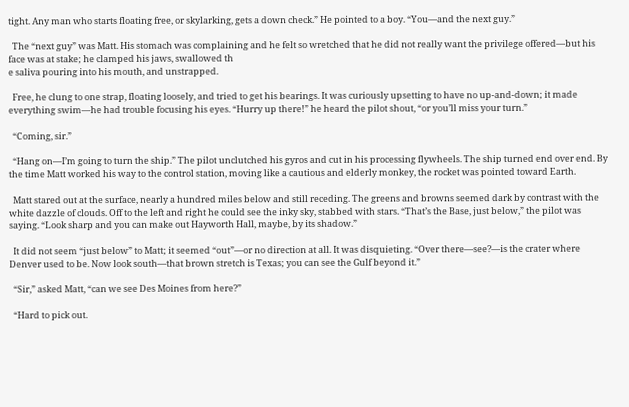tight. Any man who starts floating free, or skylarking, gets a down check.” He pointed to a boy. “You—and the next guy.”

  The “next guy” was Matt. His stomach was complaining and he felt so wretched that he did not really want the privilege offered—but his face was at stake; he clamped his jaws, swallowed th
e saliva pouring into his mouth, and unstrapped.

  Free, he clung to one strap, floating loosely, and tried to get his bearings. It was curiously upsetting to have no up-and-down; it made everything swim—he had trouble focusing his eyes. “Hurry up there!” he heard the pilot shout, “or you’ll miss your turn.”

  “Coming, sir.”

  “Hang on—I’m going to turn the ship.” The pilot unclutched his gyros and cut in his processing flywheels. The ship turned end over end. By the time Matt worked his way to the control station, moving like a cautious and elderly monkey, the rocket was pointed toward Earth.

  Matt stared out at the surface, nearly a hundred miles below and still receding. The greens and browns seemed dark by contrast with the white dazzle of clouds. Off to the left and right he could see the inky sky, stabbed with stars. “That’s the Base, just below,” the pilot was saying. “Look sharp and you can make out Hayworth Hall, maybe, by its shadow.”

  It did not seem “just below” to Matt; it seemed “out”—or no direction at all. It was disquieting. “Over there—see?—is the crater where Denver used to be. Now look south—that brown stretch is Texas; you can see the Gulf beyond it.”

  “Sir,” asked Matt, “can we see Des Moines from here?”

  “Hard to pick out.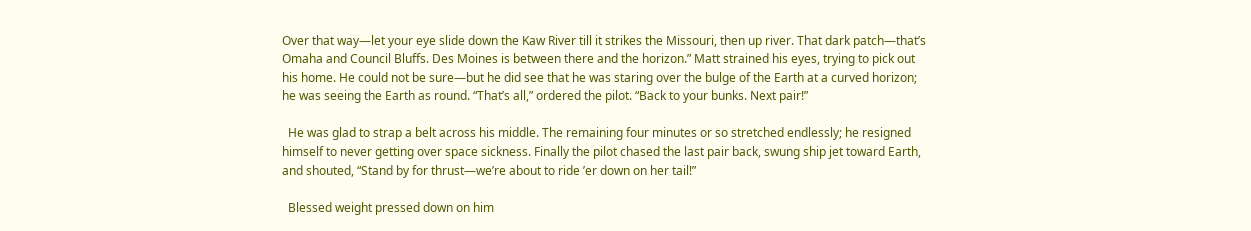Over that way—let your eye slide down the Kaw River till it strikes the Missouri, then up river. That dark patch—that’s Omaha and Council Bluffs. Des Moines is between there and the horizon.” Matt strained his eyes, trying to pick out his home. He could not be sure—but he did see that he was staring over the bulge of the Earth at a curved horizon; he was seeing the Earth as round. “That’s all,” ordered the pilot. “Back to your bunks. Next pair!”

  He was glad to strap a belt across his middle. The remaining four minutes or so stretched endlessly; he resigned himself to never getting over space sickness. Finally the pilot chased the last pair back, swung ship jet toward Earth, and shouted, “Stand by for thrust—we’re about to ride ’er down on her tail!”

  Blessed weight pressed down on him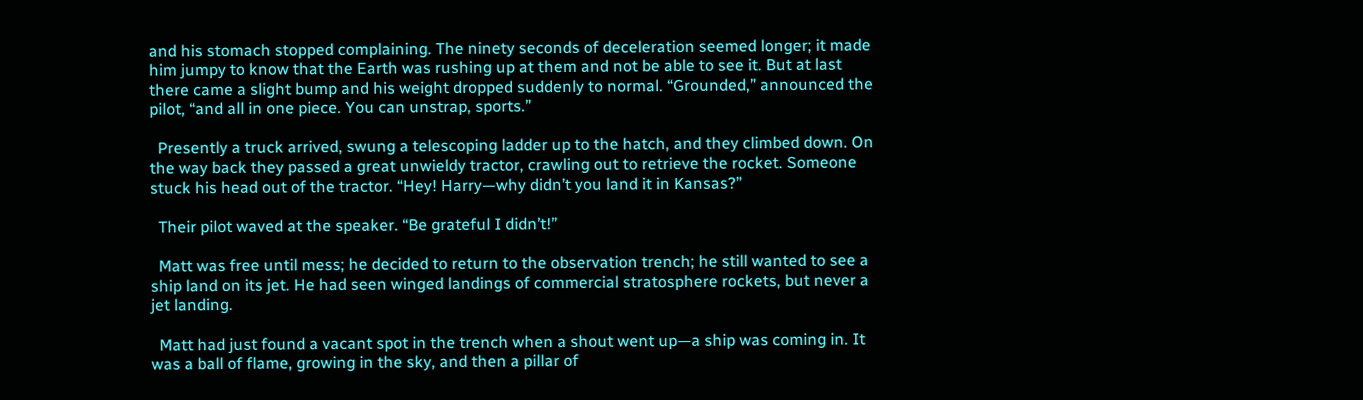and his stomach stopped complaining. The ninety seconds of deceleration seemed longer; it made him jumpy to know that the Earth was rushing up at them and not be able to see it. But at last there came a slight bump and his weight dropped suddenly to normal. “Grounded,” announced the pilot, “and all in one piece. You can unstrap, sports.”

  Presently a truck arrived, swung a telescoping ladder up to the hatch, and they climbed down. On the way back they passed a great unwieldy tractor, crawling out to retrieve the rocket. Someone stuck his head out of the tractor. “Hey! Harry—why didn’t you land it in Kansas?”

  Their pilot waved at the speaker. “Be grateful I didn’t!”

  Matt was free until mess; he decided to return to the observation trench; he still wanted to see a ship land on its jet. He had seen winged landings of commercial stratosphere rockets, but never a jet landing.

  Matt had just found a vacant spot in the trench when a shout went up—a ship was coming in. It was a ball of flame, growing in the sky, and then a pillar of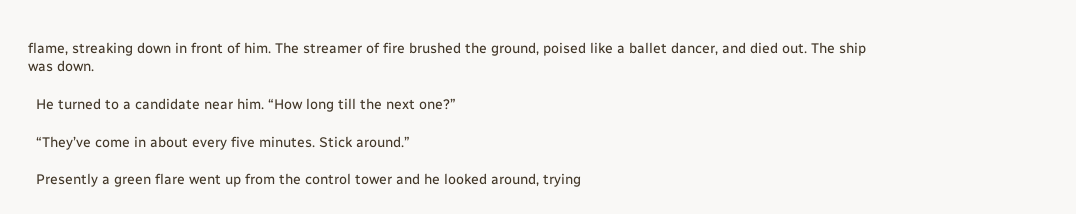flame, streaking down in front of him. The streamer of fire brushed the ground, poised like a ballet dancer, and died out. The ship was down.

  He turned to a candidate near him. “How long till the next one?”

  “They’ve come in about every five minutes. Stick around.”

  Presently a green flare went up from the control tower and he looked around, trying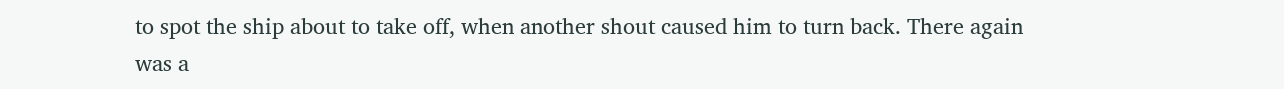to spot the ship about to take off, when another shout caused him to turn back. There again was a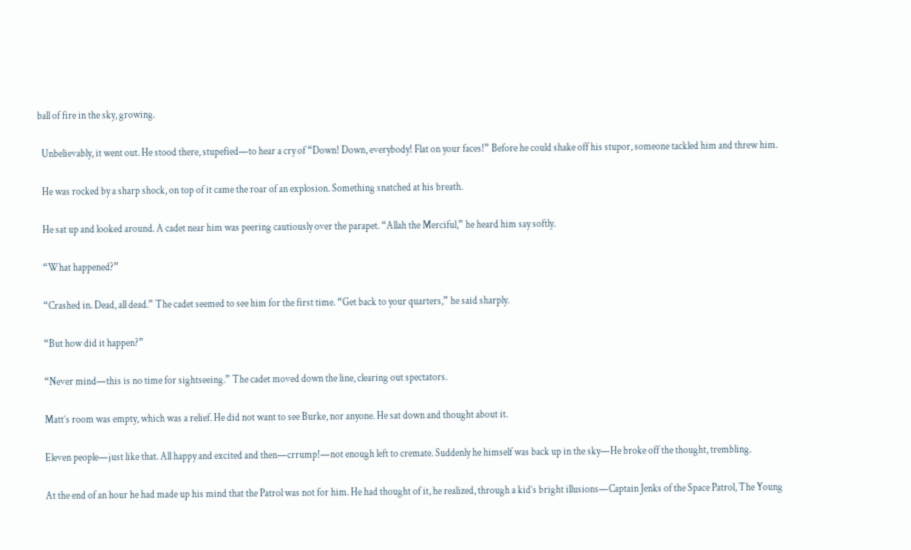ball of fire in the sky, growing.

  Unbelievably, it went out. He stood there, stupefied—to hear a cry of “Down! Down, everybody! Flat on your faces!” Before he could shake off his stupor, someone tackled him and threw him.

  He was rocked by a sharp shock, on top of it came the roar of an explosion. Something snatched at his breath.

  He sat up and looked around. A cadet near him was peering cautiously over the parapet. “Allah the Merciful,” he heard him say softly.

  “What happened?”

  “Crashed in. Dead, all dead.” The cadet seemed to see him for the first time. “Get back to your quarters,” he said sharply.

  “But how did it happen?”

  “Never mind—this is no time for sightseeing.” The cadet moved down the line, clearing out spectators.

  Matt’s room was empty, which was a relief. He did not want to see Burke, nor anyone. He sat down and thought about it.

  Eleven people—just like that. All happy and excited and then—crrump!—not enough left to cremate. Suddenly he himself was back up in the sky—He broke off the thought, trembling.

  At the end of an hour he had made up his mind that the Patrol was not for him. He had thought of it, he realized, through a kid’s bright illusions—Captain Jenks of the Space Patrol, The Young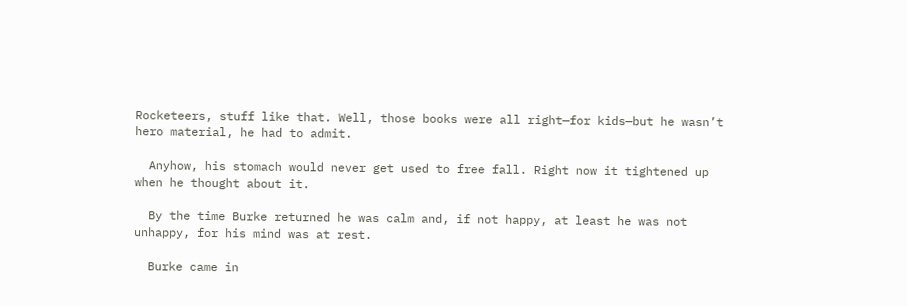Rocketeers, stuff like that. Well, those books were all right—for kids—but he wasn’t hero material, he had to admit.

  Anyhow, his stomach would never get used to free fall. Right now it tightened up when he thought about it.

  By the time Burke returned he was calm and, if not happy, at least he was not unhappy, for his mind was at rest.

  Burke came in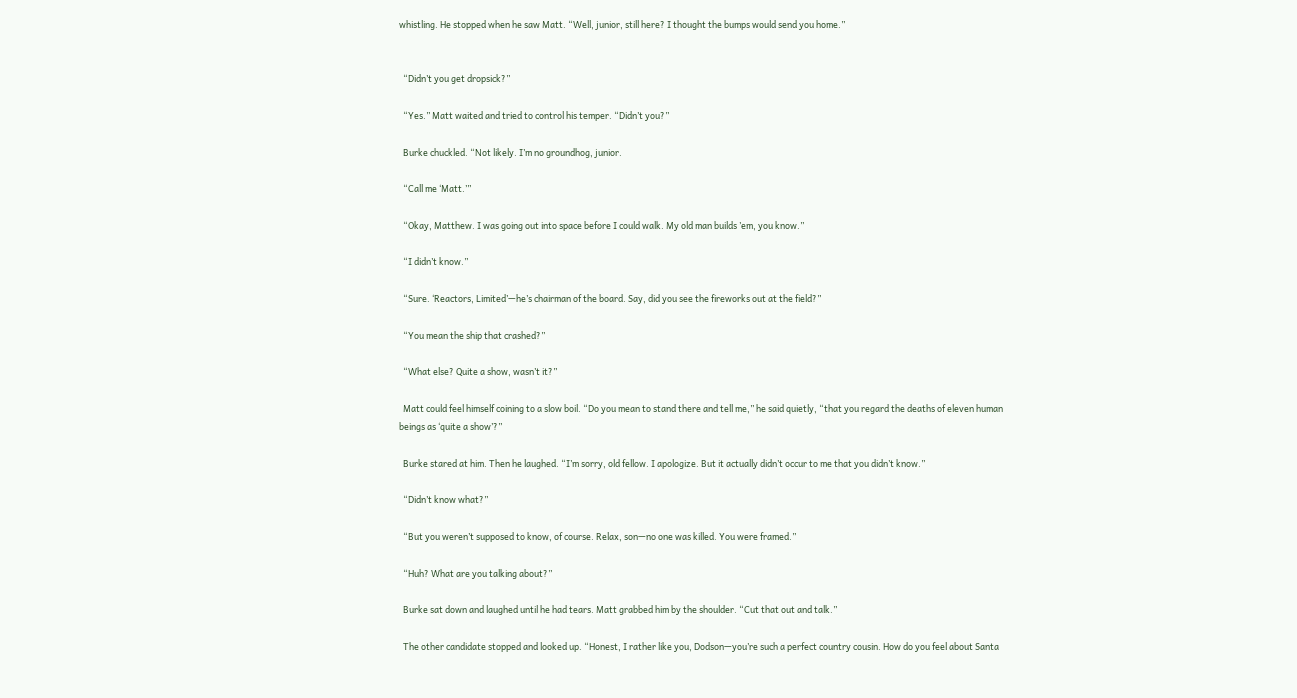whistling. He stopped when he saw Matt. “Well, junior, still here? I thought the bumps would send you home.”


  “Didn’t you get dropsick?”

  “Yes.” Matt waited and tried to control his temper. “Didn’t you?”

  Burke chuckled. “Not likely. I’m no groundhog, junior.

  “Call me ‘Matt.’”

  “Okay, Matthew. I was going out into space before I could walk. My old man builds ’em, you know.”

  “I didn’t know.”

  “Sure. ‘Reactors, Limited’—he’s chairman of the board. Say, did you see the fireworks out at the field?”

  “You mean the ship that crashed?”

  “What else? Quite a show, wasn’t it?”

  Matt could feel himself coining to a slow boil. “Do you mean to stand there and tell me,” he said quietly, “that you regard the deaths of eleven human beings as ‘quite a show’?”

  Burke stared at him. Then he laughed. “I’m sorry, old fellow. I apologize. But it actually didn’t occur to me that you didn’t know.”

  “Didn’t know what?”

  “But you weren’t supposed to know, of course. Relax, son—no one was killed. You were framed.”

  “Huh? What are you talking about?”

  Burke sat down and laughed until he had tears. Matt grabbed him by the shoulder. “Cut that out and talk.”

  The other candidate stopped and looked up. “Honest, I rather like you, Dodson—you’re such a perfect country cousin. How do you feel about Santa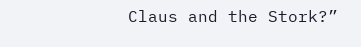Claus and the Stork?”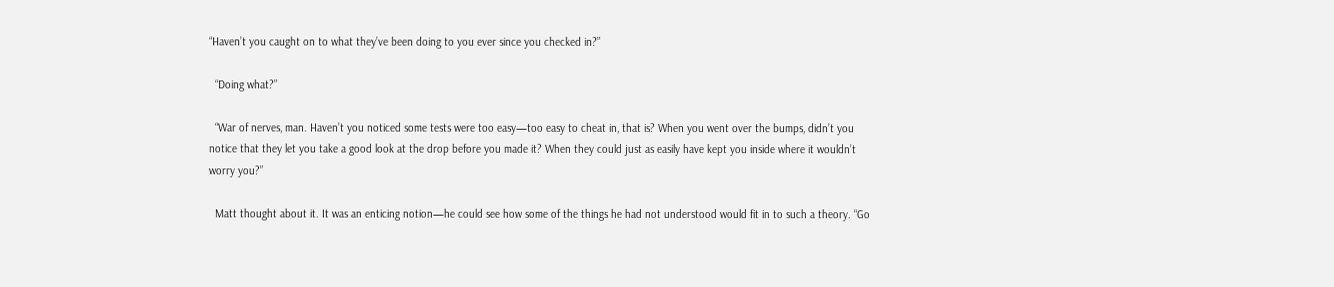“Haven’t you caught on to what they’ve been doing to you ever since you checked in?”

  “Doing what?”

  “War of nerves, man. Haven’t you noticed some tests were too easy—too easy to cheat in, that is? When you went over the bumps, didn’t you notice that they let you take a good look at the drop before you made it? When they could just as easily have kept you inside where it wouldn’t worry you?”

  Matt thought about it. It was an enticing notion—he could see how some of the things he had not understood would fit in to such a theory. “Go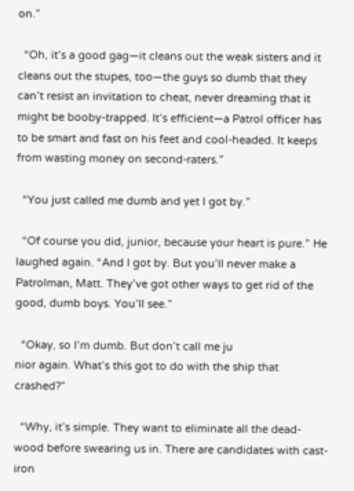on.”

  “Oh, it’s a good gag—it cleans out the weak sisters and it cleans out the stupes, too—the guys so dumb that they can’t resist an invitation to cheat, never dreaming that it might be booby-trapped. It’s efficient—a Patrol officer has to be smart and fast on his feet and cool-headed. It keeps from wasting money on second-raters.”

  “You just called me dumb and yet I got by.”

  “Of course you did, junior, because your heart is pure.” He laughed again. “And I got by. But you’ll never make a Patrolman, Matt. They’ve got other ways to get rid of the good, dumb boys. You’ll see.”

  “Okay, so I’m dumb. But don’t call me ju
nior again. What’s this got to do with the ship that crashed?”

  “Why, it’s simple. They want to eliminate all the dead-wood before swearing us in. There are candidates with cast-iron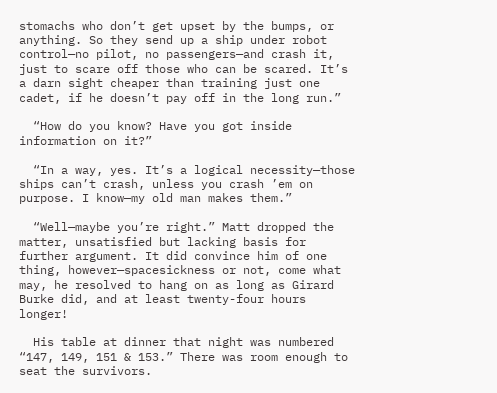stomachs who don’t get upset by the bumps, or anything. So they send up a ship under robot control—no pilot, no passengers—and crash it, just to scare off those who can be scared. It’s a darn sight cheaper than training just one cadet, if he doesn’t pay off in the long run.”

  “How do you know? Have you got inside information on it?”

  “In a way, yes. It’s a logical necessity—those ships can’t crash, unless you crash ’em on purpose. I know—my old man makes them.”

  “Well—maybe you’re right.” Matt dropped the matter, unsatisfied but lacking basis for further argument. It did convince him of one thing, however—spacesickness or not, come what may, he resolved to hang on as long as Girard Burke did, and at least twenty-four hours longer!

  His table at dinner that night was numbered “147, 149, 151 & 153.” There was room enough to seat the survivors.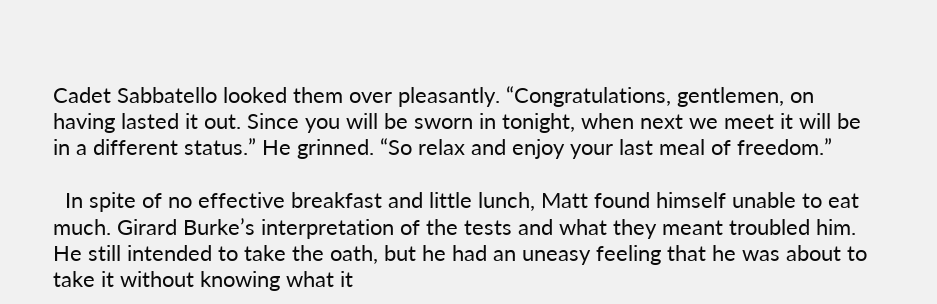Cadet Sabbatello looked them over pleasantly. “Congratulations, gentlemen, on having lasted it out. Since you will be sworn in tonight, when next we meet it will be in a different status.” He grinned. “So relax and enjoy your last meal of freedom.”

  In spite of no effective breakfast and little lunch, Matt found himself unable to eat much. Girard Burke’s interpretation of the tests and what they meant troubled him. He still intended to take the oath, but he had an uneasy feeling that he was about to take it without knowing what it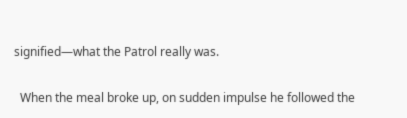signified—what the Patrol really was.

  When the meal broke up, on sudden impulse he followed the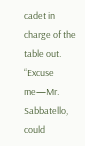cadet in charge of the table out. “Excuse me—Mr. Sabbatello, could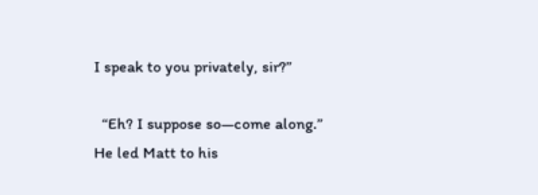I speak to you privately, sir?”

  “Eh? I suppose so—come along.” He led Matt to his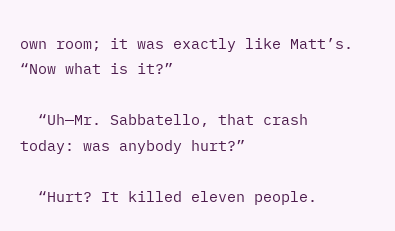own room; it was exactly like Matt’s. “Now what is it?”

  “Uh—Mr. Sabbatello, that crash today: was anybody hurt?”

  “Hurt? It killed eleven people.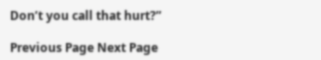Don’t you call that hurt?”

Previous Page Next Page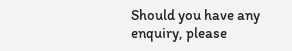Should you have any enquiry, please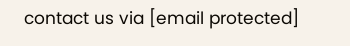contact us via [email protected]